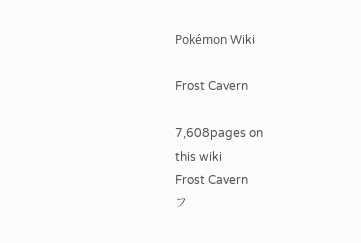Pokémon Wiki

Frost Cavern

7,608pages on
this wiki
Frost Cavern
フ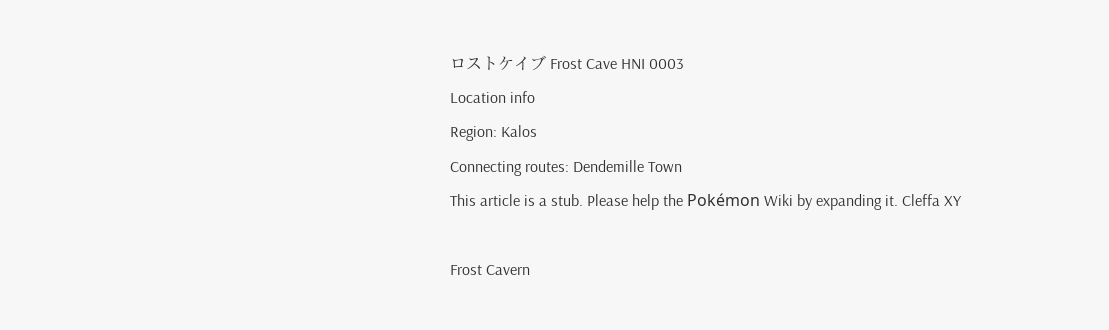ロストケイブ Frost Cave HNI 0003
Location info
Region: Kalos
Connecting routes: Dendemille Town
This article is a stub. Please help the Pokémon Wiki by expanding it. Cleffa XY

Frost Cavern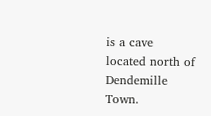is a cave located north of Dendemille Town.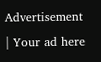Advertisement | Your ad here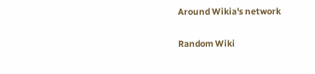Around Wikia's network

Random Wiki